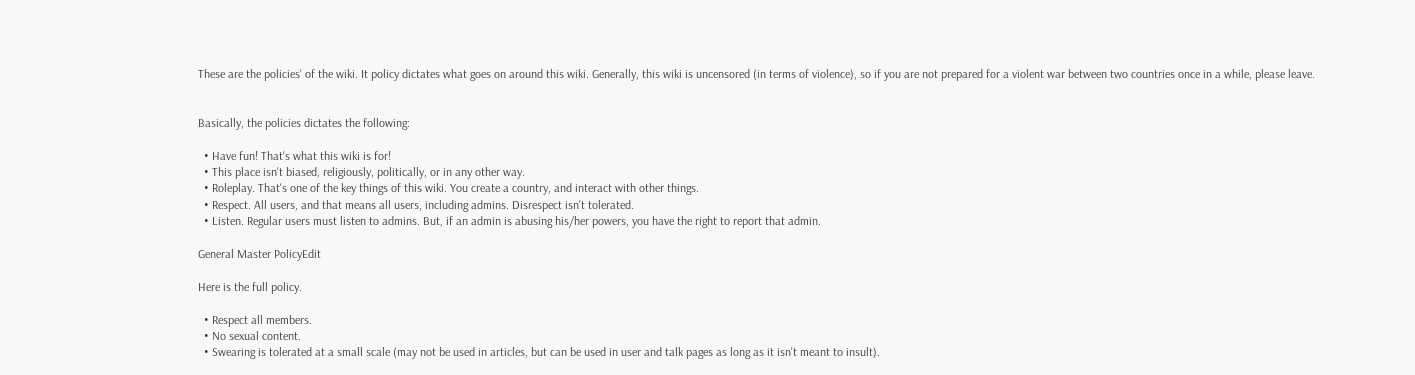These are the policies' of the wiki. It policy dictates what goes on around this wiki. Generally, this wiki is uncensored (in terms of violence), so if you are not prepared for a violent war between two countries once in a while, please leave.


Basically, the policies dictates the following:

  • Have fun! That's what this wiki is for!
  • This place isn't biased, religiously, politically, or in any other way.
  • Roleplay. That's one of the key things of this wiki. You create a country, and interact with other things.
  • Respect. All users, and that means all users, including admins. Disrespect isn't tolerated.
  • Listen. Regular users must listen to admins. But, if an admin is abusing his/her powers, you have the right to report that admin.

General Master PolicyEdit

Here is the full policy.

  • Respect all members.
  • No sexual content.
  • Swearing is tolerated at a small scale (may not be used in articles, but can be used in user and talk pages as long as it isn't meant to insult).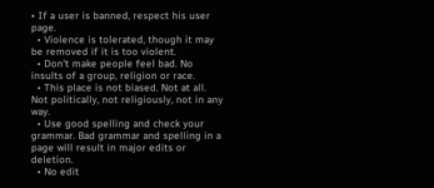• If a user is banned, respect his user page.
  • Violence is tolerated, though it may be removed if it is too violent.
  • Don't make people feel bad. No insults of a group, religion or race.
  • This place is not biased. Not at all. Not politically, not religiously, not in any way.
  • Use good spelling and check your grammar. Bad grammar and spelling in a page will result in major edits or deletion.
  • No edit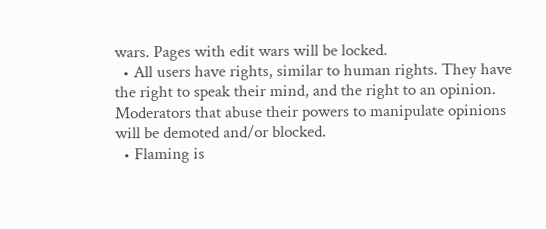wars. Pages with edit wars will be locked.
  • All users have rights, similar to human rights. They have the right to speak their mind, and the right to an opinion. Moderators that abuse their powers to manipulate opinions will be demoted and/or blocked.
  • Flaming is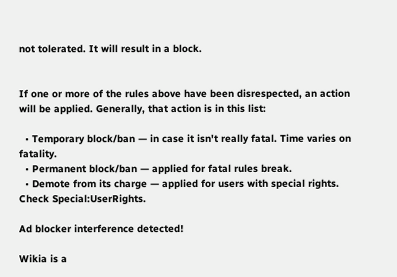not tolerated. It will result in a block.


If one or more of the rules above have been disrespected, an action will be applied. Generally, that action is in this list:

  • Temporary block/ban — in case it isn't really fatal. Time varies on fatality.
  • Permanent block/ban — applied for fatal rules break.
  • Demote from its charge — applied for users with special rights. Check Special:UserRights.

Ad blocker interference detected!

Wikia is a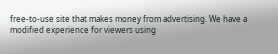free-to-use site that makes money from advertising. We have a modified experience for viewers using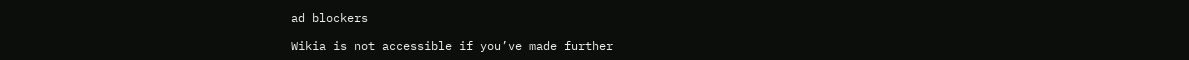ad blockers

Wikia is not accessible if you’ve made further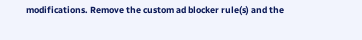modifications. Remove the custom ad blocker rule(s) and the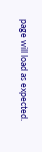page will load as expected.